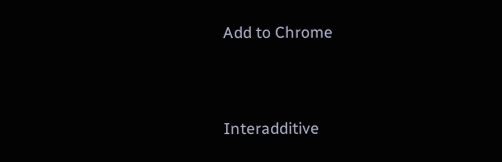Add to Chrome


Interadditive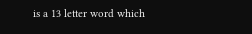is a 13 letter word which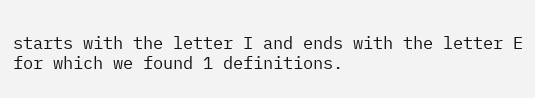starts with the letter I and ends with the letter E for which we found 1 definitions.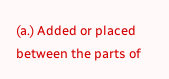(a.) Added or placed between the parts of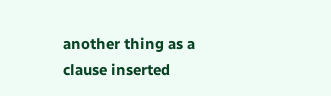another thing as a clause inserted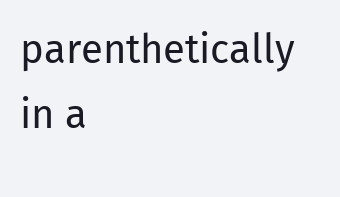parenthetically in a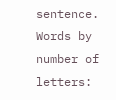sentence.
Words by number of letters: